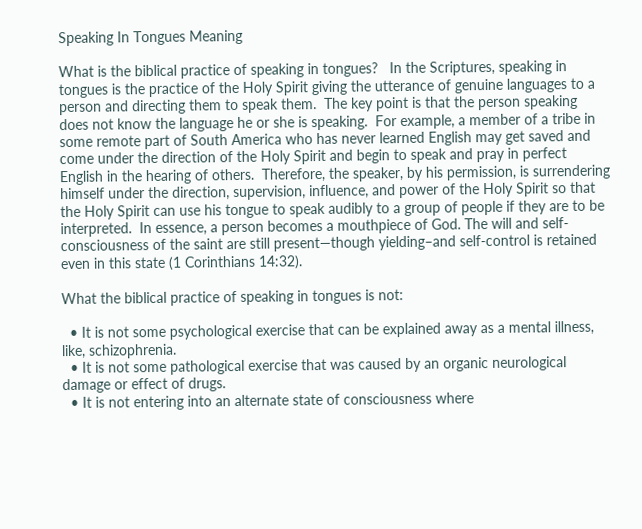Speaking In Tongues Meaning

What is the biblical practice of speaking in tongues?   In the Scriptures, speaking in tongues is the practice of the Holy Spirit giving the utterance of genuine languages to a person and directing them to speak them.  The key point is that the person speaking does not know the language he or she is speaking.  For example, a member of a tribe in some remote part of South America who has never learned English may get saved and come under the direction of the Holy Spirit and begin to speak and pray in perfect English in the hearing of others.  Therefore, the speaker, by his permission, is surrendering himself under the direction, supervision, influence, and power of the Holy Spirit so that the Holy Spirit can use his tongue to speak audibly to a group of people if they are to be interpreted.  In essence, a person becomes a mouthpiece of God. The will and self-consciousness of the saint are still present—though yielding–and self-control is retained even in this state (1 Corinthians 14:32).

What the biblical practice of speaking in tongues is not:

  • It is not some psychological exercise that can be explained away as a mental illness, like, schizophrenia.
  • It is not some pathological exercise that was caused by an organic neurological damage or effect of drugs.
  • It is not entering into an alternate state of consciousness where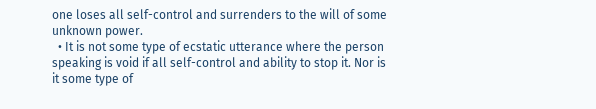one loses all self-control and surrenders to the will of some unknown power.
  • It is not some type of ecstatic utterance where the person speaking is void if all self-control and ability to stop it. Nor is it some type of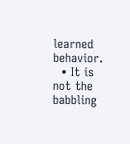learned behavior.
  • It is not the babbling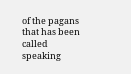of the pagans that has been called speaking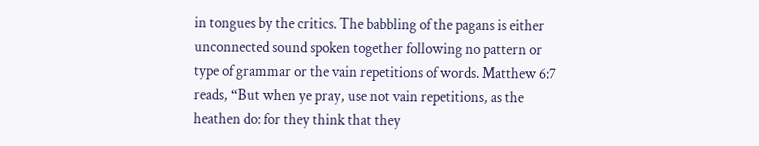in tongues by the critics. The babbling of the pagans is either unconnected sound spoken together following no pattern or type of grammar or the vain repetitions of words. Matthew 6:7 reads, “But when ye pray, use not vain repetitions, as the heathen do: for they think that they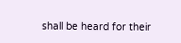shall be heard for their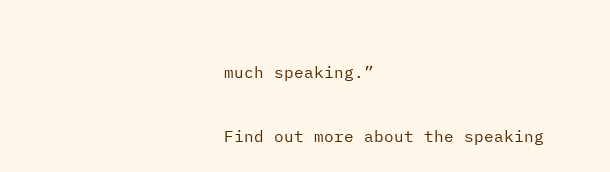much speaking.”

Find out more about the speaking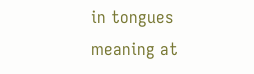in tongues meaning at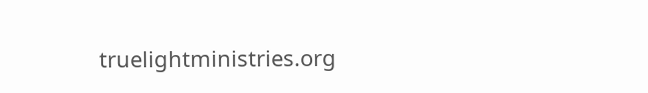truelightministries.org